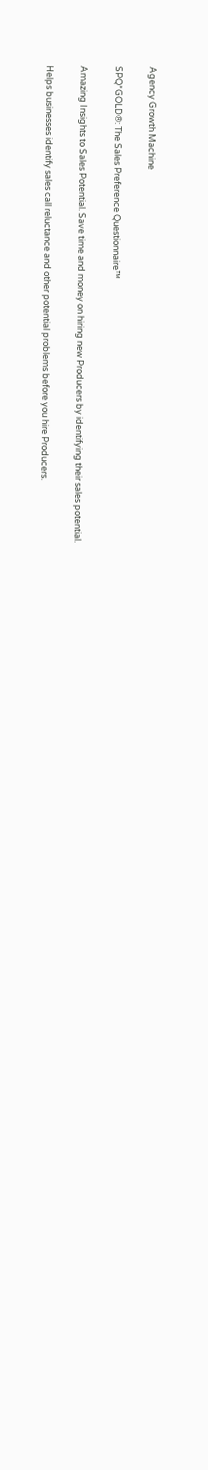Agency Growth Machine

SPQ*GOLD®: The Sales Preference Questionnaire™

Amazing Insights to Sales Potential. Save time and money on hiring new Producers by identifying their sales potential.

Helps businesses identify sales call reluctance and other potential problems before you hire Producers.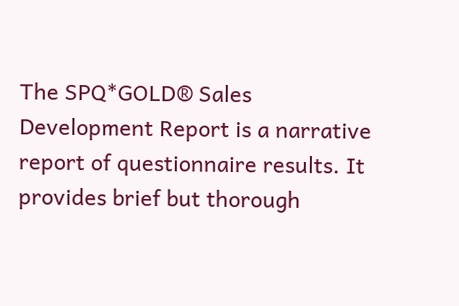The SPQ*GOLD® Sales Development Report is a narrative report of questionnaire results. It provides brief but thorough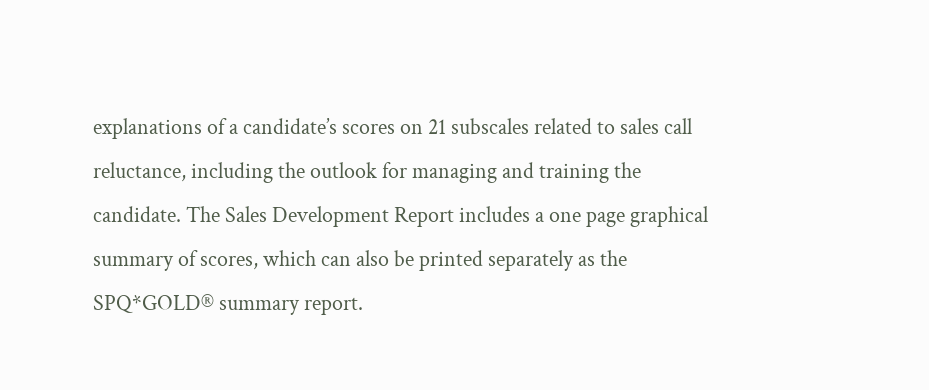explanations of a candidate’s scores on 21 subscales related to sales call reluctance, including the outlook for managing and training the candidate. The Sales Development Report includes a one page graphical summary of scores, which can also be printed separately as the SPQ*GOLD® summary report.